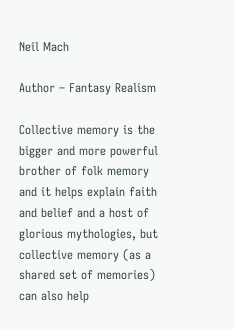Neil Mach

Author – Fantasy Realism

Collective memory is the bigger and more powerful brother of folk memory and it helps explain faith and belief and a host of glorious mythologies, but collective memory (as a shared set of memories) can also help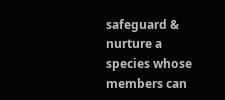safeguard & nurture a species whose members can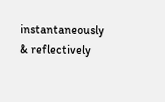instantaneously & reflectively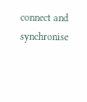connect and synchronise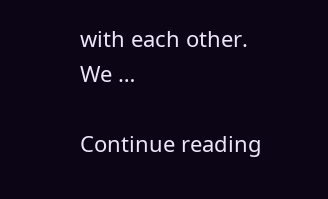with each other. We …

Continue reading